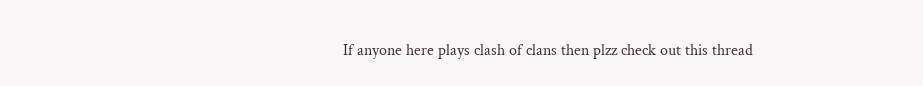If anyone here plays clash of clans then plzz check out this thread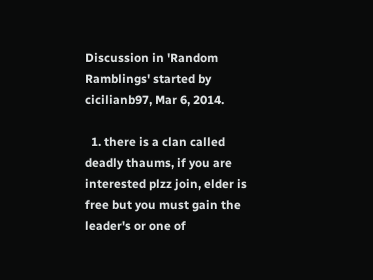Discussion in 'Random Ramblings' started by cicilianb97, Mar 6, 2014.

  1. there is a clan called deadly thaums, if you are interested plzz join, elder is free but you must gain the leader's or one of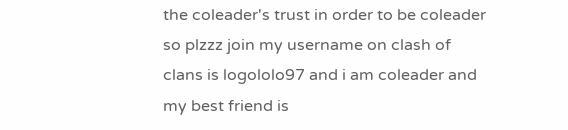the coleader's trust in order to be coleader so plzzz join my username on clash of clans is logololo97 and i am coleader and my best friend is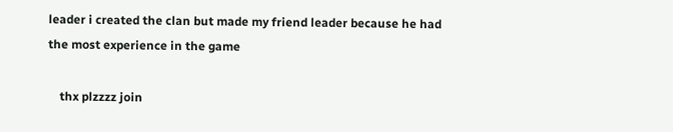leader i created the clan but made my friend leader because he had the most experience in the game

    thx plzzzz join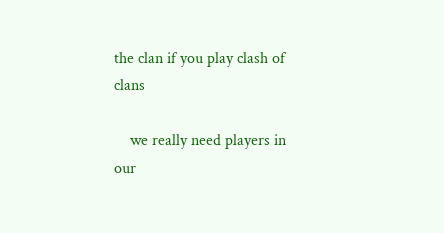the clan if you play clash of clans

    we really need players in our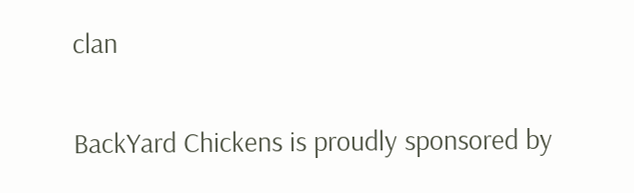clan

BackYard Chickens is proudly sponsored by